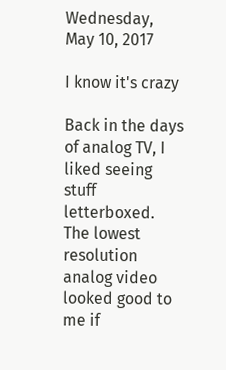Wednesday, May 10, 2017

I know it's crazy

Back in the days of analog TV, I liked seeing stuff letterboxed. The lowest resolution analog video looked good to me if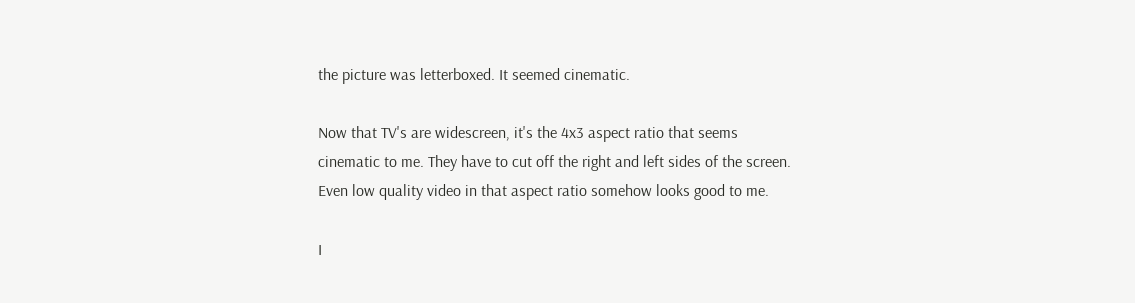the picture was letterboxed. It seemed cinematic.

Now that TV's are widescreen, it's the 4x3 aspect ratio that seems cinematic to me. They have to cut off the right and left sides of the screen. Even low quality video in that aspect ratio somehow looks good to me.

I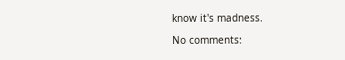know it's madness.

No comments: